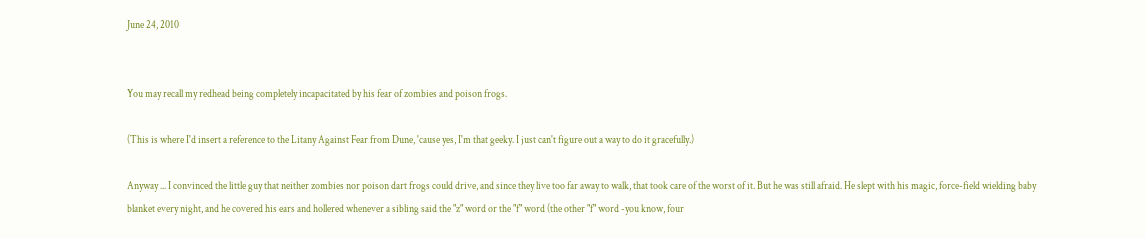June 24, 2010


You may recall my redhead being completely incapacitated by his fear of zombies and poison frogs.

(This is where I'd insert a reference to the Litany Against Fear from Dune, 'cause yes, I'm that geeky. I just can't figure out a way to do it gracefully.)

Anyway ... I convinced the little guy that neither zombies nor poison dart frogs could drive, and since they live too far away to walk, that took care of the worst of it. But he was still afraid. He slept with his magic, force-field wielding baby blanket every night, and he covered his ears and hollered whenever a sibling said the "z" word or the "f" word (the other "f" word -you know, four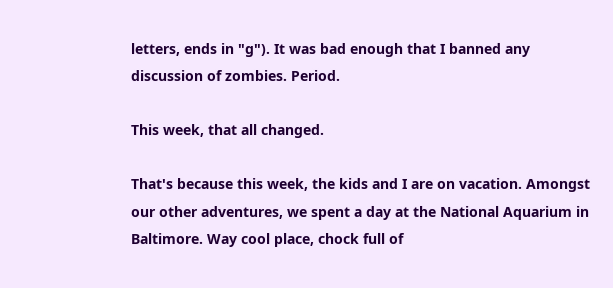letters, ends in "g"). It was bad enough that I banned any discussion of zombies. Period.

This week, that all changed.

That's because this week, the kids and I are on vacation. Amongst our other adventures, we spent a day at the National Aquarium in Baltimore. Way cool place, chock full of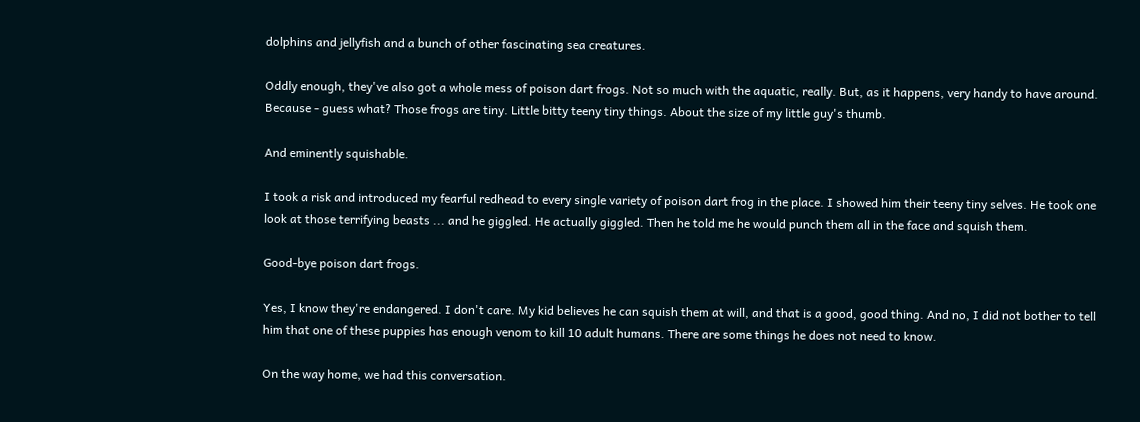dolphins and jellyfish and a bunch of other fascinating sea creatures.

Oddly enough, they've also got a whole mess of poison dart frogs. Not so much with the aquatic, really. But, as it happens, very handy to have around. Because - guess what? Those frogs are tiny. Little bitty teeny tiny things. About the size of my little guy's thumb.

And eminently squishable.

I took a risk and introduced my fearful redhead to every single variety of poison dart frog in the place. I showed him their teeny tiny selves. He took one look at those terrifying beasts ... and he giggled. He actually giggled. Then he told me he would punch them all in the face and squish them.

Good-bye poison dart frogs.

Yes, I know they're endangered. I don't care. My kid believes he can squish them at will, and that is a good, good thing. And no, I did not bother to tell him that one of these puppies has enough venom to kill 10 adult humans. There are some things he does not need to know.

On the way home, we had this conversation.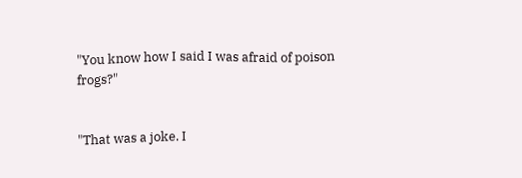"You know how I said I was afraid of poison frogs?"


"That was a joke. I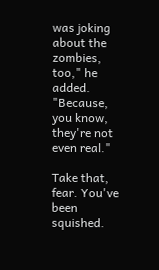was joking about the zombies, too," he added. "Because, you know, they're not even real."

Take that, fear. You've been squished.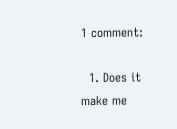1 comment:

  1. Does it make me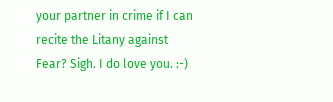your partner in crime if I can recite the Litany against Fear? Sigh. I do love you. :-)